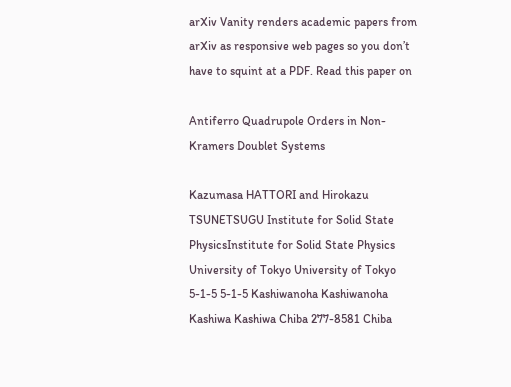arXiv Vanity renders academic papers from arXiv as responsive web pages so you don’t have to squint at a PDF. Read this paper on

Antiferro Quadrupole Orders in Non-Kramers Doublet Systems

Kazumasa HATTORI and Hirokazu TSUNETSUGU Institute for Solid State PhysicsInstitute for Solid State Physics University of Tokyo University of Tokyo 5-1-5 5-1-5 Kashiwanoha Kashiwanoha Kashiwa Kashiwa Chiba 277-8581 Chiba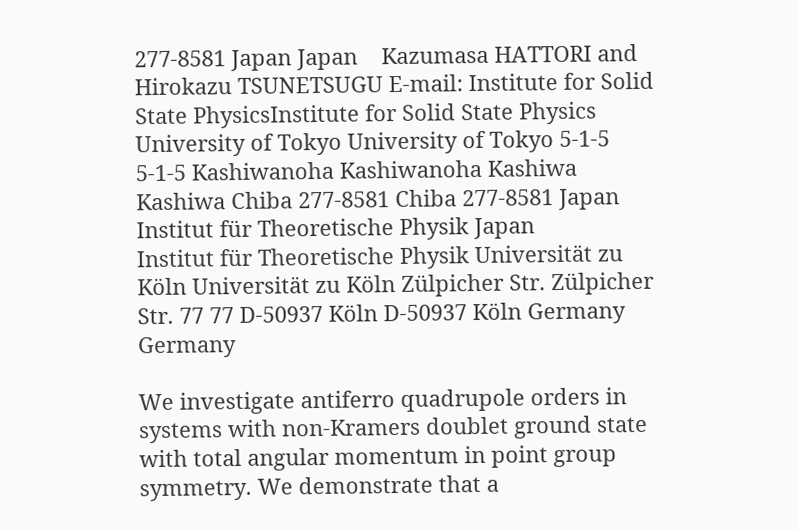277-8581 Japan Japan    Kazumasa HATTORI and Hirokazu TSUNETSUGU E-mail: Institute for Solid State PhysicsInstitute for Solid State Physics University of Tokyo University of Tokyo 5-1-5 5-1-5 Kashiwanoha Kashiwanoha Kashiwa Kashiwa Chiba 277-8581 Chiba 277-8581 Japan
Institut für Theoretische Physik Japan
Institut für Theoretische Physik Universität zu Köln Universität zu Köln Zülpicher Str. Zülpicher Str. 77 77 D-50937 Köln D-50937 Köln Germany Germany

We investigate antiferro quadrupole orders in systems with non-Kramers doublet ground state with total angular momentum in point group symmetry. We demonstrate that a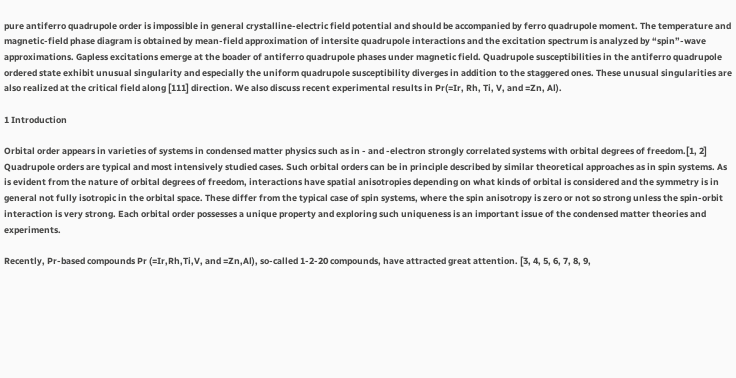pure antiferro quadrupole order is impossible in general crystalline-electric field potential and should be accompanied by ferro quadrupole moment. The temperature and magnetic-field phase diagram is obtained by mean-field approximation of intersite quadrupole interactions and the excitation spectrum is analyzed by “spin”-wave approximations. Gapless excitations emerge at the boader of antiferro quadrupole phases under magnetic field. Quadrupole susceptibilities in the antiferro quadrupole ordered state exhibit unusual singularity and especially the uniform quadrupole susceptibility diverges in addition to the staggered ones. These unusual singularities are also realized at the critical field along [111] direction. We also discuss recent experimental results in Pr(=Ir, Rh, Ti, V, and =Zn, Al).

1 Introduction

Orbital order appears in varieties of systems in condensed matter physics such as in - and -electron strongly correlated systems with orbital degrees of freedom.[1, 2] Quadrupole orders are typical and most intensively studied cases. Such orbital orders can be in principle described by similar theoretical approaches as in spin systems. As is evident from the nature of orbital degrees of freedom, interactions have spatial anisotropies depending on what kinds of orbital is considered and the symmetry is in general not fully isotropic in the orbital space. These differ from the typical case of spin systems, where the spin anisotropy is zero or not so strong unless the spin-orbit interaction is very strong. Each orbital order possesses a unique property and exploring such uniqueness is an important issue of the condensed matter theories and experiments.

Recently, Pr-based compounds Pr (=Ir,Rh,Ti,V, and =Zn,Al), so-called 1-2-20 compounds, have attracted great attention. [3, 4, 5, 6, 7, 8, 9,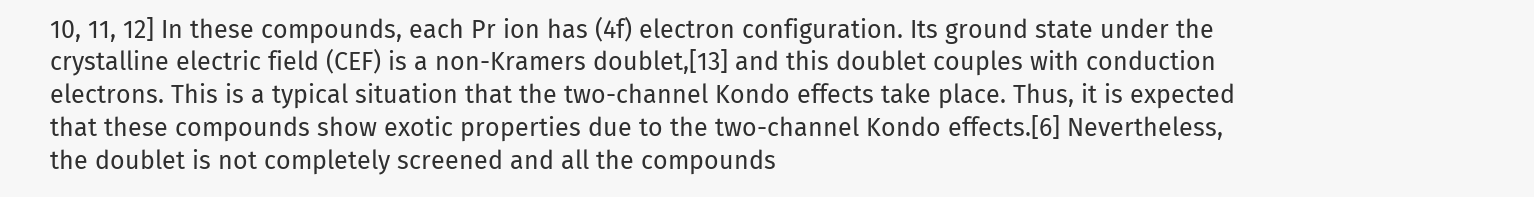10, 11, 12] In these compounds, each Pr ion has (4f) electron configuration. Its ground state under the crystalline electric field (CEF) is a non-Kramers doublet,[13] and this doublet couples with conduction electrons. This is a typical situation that the two-channel Kondo effects take place. Thus, it is expected that these compounds show exotic properties due to the two-channel Kondo effects.[6] Nevertheless, the doublet is not completely screened and all the compounds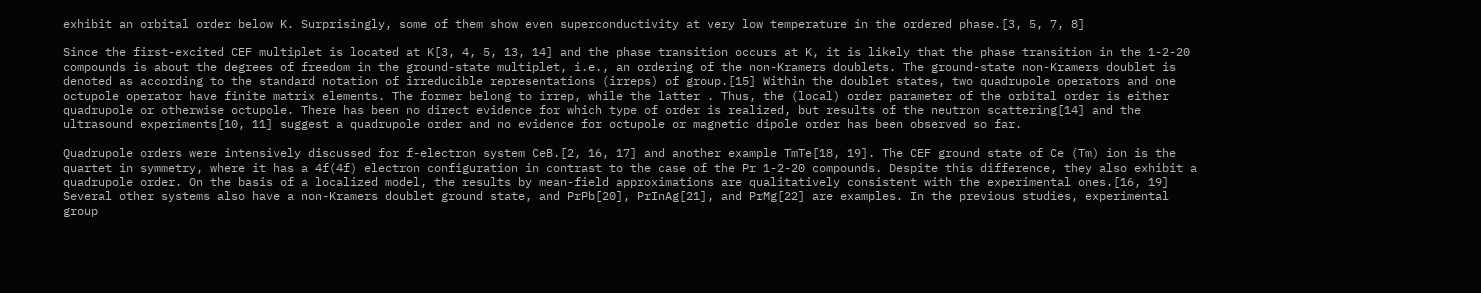exhibit an orbital order below K. Surprisingly, some of them show even superconductivity at very low temperature in the ordered phase.[3, 5, 7, 8]

Since the first-excited CEF multiplet is located at K[3, 4, 5, 13, 14] and the phase transition occurs at K, it is likely that the phase transition in the 1-2-20 compounds is about the degrees of freedom in the ground-state multiplet, i.e., an ordering of the non-Kramers doublets. The ground-state non-Kramers doublet is denoted as according to the standard notation of irreducible representations (irreps) of group.[15] Within the doublet states, two quadrupole operators and one octupole operator have finite matrix elements. The former belong to irrep, while the latter . Thus, the (local) order parameter of the orbital order is either quadrupole or otherwise octupole. There has been no direct evidence for which type of order is realized, but results of the neutron scattering[14] and the ultrasound experiments[10, 11] suggest a quadrupole order and no evidence for octupole or magnetic dipole order has been observed so far.

Quadrupole orders were intensively discussed for f-electron system CeB.[2, 16, 17] and another example TmTe[18, 19]. The CEF ground state of Ce (Tm) ion is the quartet in symmetry, where it has a 4f(4f) electron configuration in contrast to the case of the Pr 1-2-20 compounds. Despite this difference, they also exhibit a quadrupole order. On the basis of a localized model, the results by mean-field approximations are qualitatively consistent with the experimental ones.[16, 19] Several other systems also have a non-Kramers doublet ground state, and PrPb[20], PrInAg[21], and PrMg[22] are examples. In the previous studies, experimental group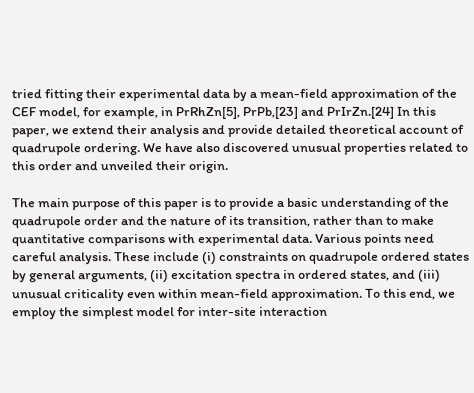tried fitting their experimental data by a mean-field approximation of the CEF model, for example, in PrRhZn[5], PrPb,[23] and PrIrZn.[24] In this paper, we extend their analysis and provide detailed theoretical account of quadrupole ordering. We have also discovered unusual properties related to this order and unveiled their origin.

The main purpose of this paper is to provide a basic understanding of the quadrupole order and the nature of its transition, rather than to make quantitative comparisons with experimental data. Various points need careful analysis. These include (i) constraints on quadrupole ordered states by general arguments, (ii) excitation spectra in ordered states, and (iii) unusual criticality even within mean-field approximation. To this end, we employ the simplest model for inter-site interaction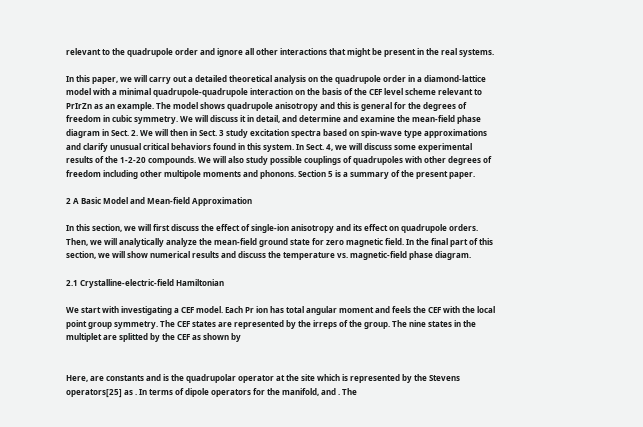relevant to the quadrupole order and ignore all other interactions that might be present in the real systems.

In this paper, we will carry out a detailed theoretical analysis on the quadrupole order in a diamond-lattice model with a minimal quadrupole-quadrupole interaction on the basis of the CEF level scheme relevant to PrIrZn as an example. The model shows quadrupole anisotropy and this is general for the degrees of freedom in cubic symmetry. We will discuss it in detail, and determine and examine the mean-field phase diagram in Sect. 2. We will then in Sect. 3 study excitation spectra based on spin-wave type approximations and clarify unusual critical behaviors found in this system. In Sect. 4, we will discuss some experimental results of the 1-2-20 compounds. We will also study possible couplings of quadrupoles with other degrees of freedom including other multipole moments and phonons. Section 5 is a summary of the present paper.

2 A Basic Model and Mean-field Approximation

In this section, we will first discuss the effect of single-ion anisotropy and its effect on quadrupole orders. Then, we will analytically analyze the mean-field ground state for zero magnetic field. In the final part of this section, we will show numerical results and discuss the temperature vs. magnetic-field phase diagram.

2.1 Crystalline-electric-field Hamiltonian

We start with investigating a CEF model. Each Pr ion has total angular moment and feels the CEF with the local point group symmetry. The CEF states are represented by the irreps of the group. The nine states in the multiplet are splitted by the CEF as shown by


Here, are constants and is the quadrupolar operator at the site which is represented by the Stevens operators[25] as . In terms of dipole operators for the manifold, and . The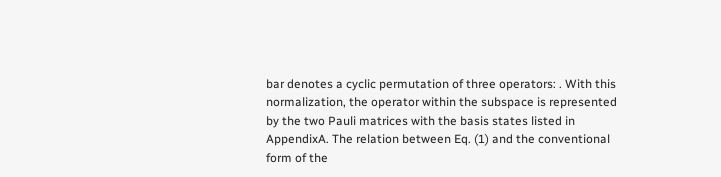bar denotes a cyclic permutation of three operators: . With this normalization, the operator within the subspace is represented by the two Pauli matrices with the basis states listed in AppendixA. The relation between Eq. (1) and the conventional form of the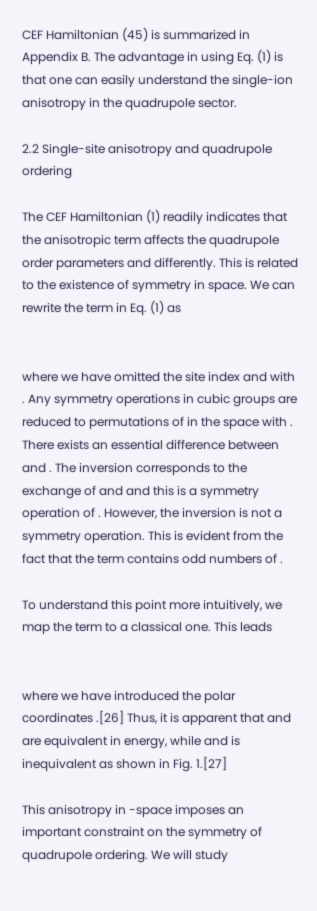CEF Hamiltonian (45) is summarized in Appendix B. The advantage in using Eq. (1) is that one can easily understand the single-ion anisotropy in the quadrupole sector.

2.2 Single-site anisotropy and quadrupole ordering

The CEF Hamiltonian (1) readily indicates that the anisotropic term affects the quadrupole order parameters and differently. This is related to the existence of symmetry in space. We can rewrite the term in Eq. (1) as


where we have omitted the site index and with . Any symmetry operations in cubic groups are reduced to permutations of in the space with . There exists an essential difference between and . The inversion corresponds to the exchange of and and this is a symmetry operation of . However, the inversion is not a symmetry operation. This is evident from the fact that the term contains odd numbers of .

To understand this point more intuitively, we map the term to a classical one. This leads


where we have introduced the polar coordinates .[26] Thus, it is apparent that and are equivalent in energy, while and is inequivalent as shown in Fig. 1.[27]

This anisotropy in -space imposes an important constraint on the symmetry of quadrupole ordering. We will study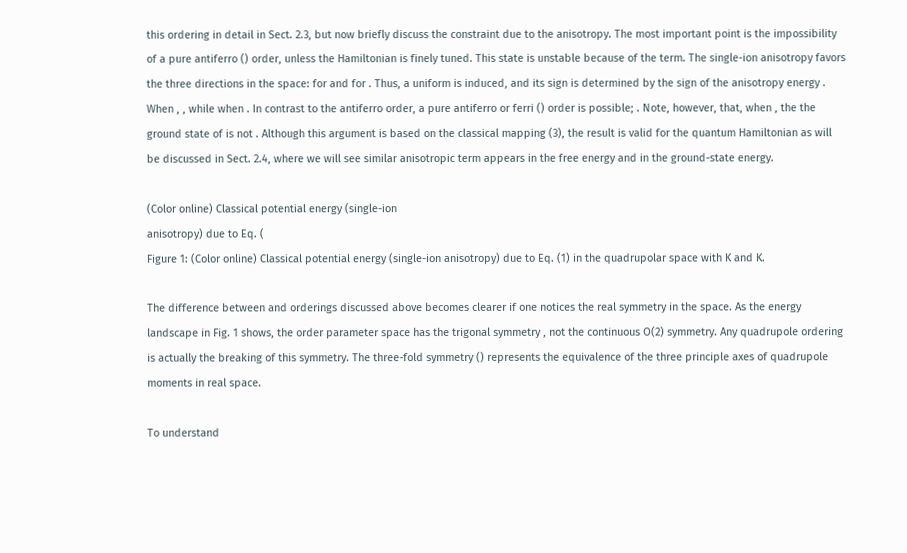this ordering in detail in Sect. 2.3, but now briefly discuss the constraint due to the anisotropy. The most important point is the impossibility of a pure antiferro () order, unless the Hamiltonian is finely tuned. This state is unstable because of the term. The single-ion anisotropy favors the three directions in the space: for and for . Thus, a uniform is induced, and its sign is determined by the sign of the anisotropy energy . When , , while when . In contrast to the antiferro order, a pure antiferro or ferri () order is possible; . Note, however, that, when , the the ground state of is not . Although this argument is based on the classical mapping (3), the result is valid for the quantum Hamiltonian as will be discussed in Sect. 2.4, where we will see similar anisotropic term appears in the free energy and in the ground-state energy.

(Color online) Classical potential energy (single-ion
anisotropy) due to Eq. (
Figure 1: (Color online) Classical potential energy (single-ion anisotropy) due to Eq. (1) in the quadrupolar space with K and K.

The difference between and orderings discussed above becomes clearer if one notices the real symmetry in the space. As the energy landscape in Fig. 1 shows, the order parameter space has the trigonal symmetry , not the continuous O(2) symmetry. Any quadrupole ordering is actually the breaking of this symmetry. The three-fold symmetry () represents the equivalence of the three principle axes of quadrupole moments in real space.

To understand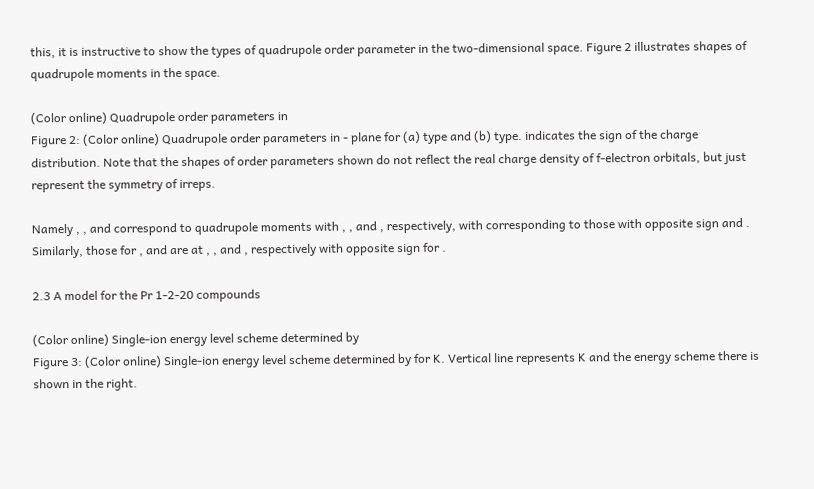this, it is instructive to show the types of quadrupole order parameter in the two-dimensional space. Figure 2 illustrates shapes of quadrupole moments in the space.

(Color online) Quadrupole order parameters in
Figure 2: (Color online) Quadrupole order parameters in - plane for (a) type and (b) type. indicates the sign of the charge distribution. Note that the shapes of order parameters shown do not reflect the real charge density of f-electron orbitals, but just represent the symmetry of irreps.

Namely , , and correspond to quadrupole moments with , , and , respectively, with corresponding to those with opposite sign and . Similarly, those for , and are at , , and , respectively with opposite sign for .

2.3 A model for the Pr 1-2-20 compounds

(Color online) Single-ion energy level scheme determined by
Figure 3: (Color online) Single-ion energy level scheme determined by for K. Vertical line represents K and the energy scheme there is shown in the right.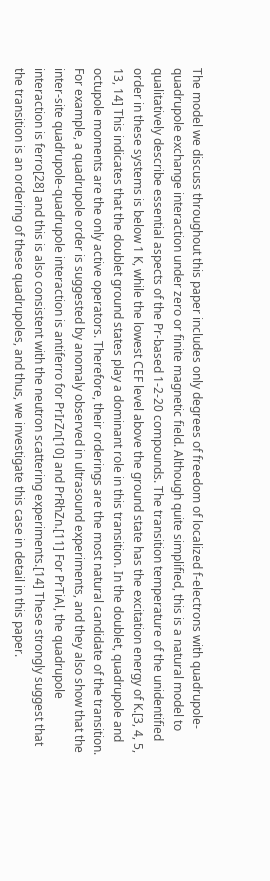The model we discuss throughout this paper includes only degrees of freedom of localized f-electrons with quadrupole-quadrupole exchange interaction under zero or finite magnetic field. Although quite simplified, this is a natural model to qualitatively describe essential aspects of the Pr-based 1-2-20 compounds. The transition temperature of the unidentified order in these systems is below 1 K, while the lowest CEF level above the ground state has the excitation energy of K.[3, 4, 5, 13, 14] This indicates that the doublet ground states play a dominant role in this transition. In the doublet, quadrupole and octupole moments are the only active operators. Therefore, their orderings are the most natural candidate of the transition. For example, a quadrupole order is suggested by anomaly observed in ultrasound experiments, and they also show that the inter-site quadrupole-quadrupole interaction is antiferro for PrIrZn[10] and PrRhZn.[11] For PrTiAl, the quadrupole interaction is ferro[28] and this is also consistent with the neutron scattering experiments.[14] These strongly suggest that the transition is an ordering of these quadrupoles, and thus, we investigate this case in detail in this paper.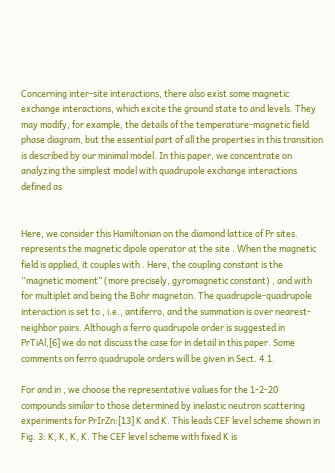Concerning inter-site interactions, there also exist some magnetic exchange interactions, which excite the ground state to and levels. They may modify, for example, the details of the temperature-magnetic field phase diagram, but the essential part of all the properties in this transition is described by our minimal model. In this paper, we concentrate on analyzing the simplest model with quadrupole exchange interactions defined as


Here, we consider this Hamiltonian on the diamond lattice of Pr sites. represents the magnetic dipole operator at the site . When the magnetic field is applied, it couples with . Here, the coupling constant is the “magnetic moment” (more precisely, gyromagnetic constant) , and with for multiplet and being the Bohr magneton. The quadrupole-quadrupole interaction is set to , i.e., antiferro, and the summation is over nearest-neighbor pairs. Although a ferro quadrupole order is suggested in PrTiAl,[6] we do not discuss the case for in detail in this paper. Some comments on ferro quadrupole orders will be given in Sect. 4.1.

For and in , we choose the representative values for the 1-2-20 compounds similar to those determined by inelastic neutron scattering experiments for PrIrZn:[13] K and K. This leads CEF level scheme shown in Fig. 3: K, K, K, K. The CEF level scheme with fixed K is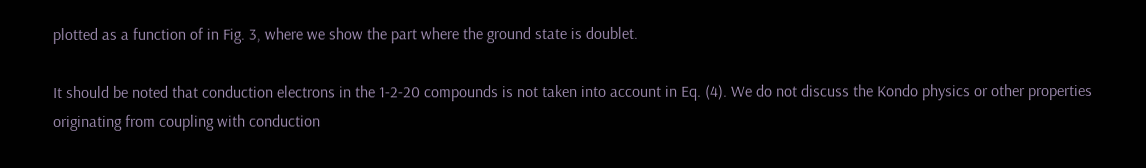plotted as a function of in Fig. 3, where we show the part where the ground state is doublet.

It should be noted that conduction electrons in the 1-2-20 compounds is not taken into account in Eq. (4). We do not discuss the Kondo physics or other properties originating from coupling with conduction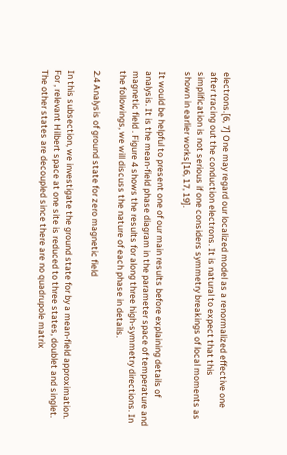electrons.[6, 7] One may regard our localized model as a renormalized effective one after tracing out the conduction electrons. It is natural to expect that this simplification is not serious if one considers symmetry breakings of local moments as shown in earlier works[16, 17, 19].

It would be helpful to present one of our main results before explaining details of analysis. It is the mean-field phase diagram in the parameter space of temperature and magnetic field . Figure 4 shows the results for along three high-symmetry directions. In the followings, we will discuss the nature of each phase in details.

2.4 Analysis of ground state for zero magnetic field

In this subsection, we investigate the ground state for by a mean-field approximation. For , relevant Hilbert space at one site is reduced to three states, doublet and singlet. The other states are decoupled since there are no quadrupole matrix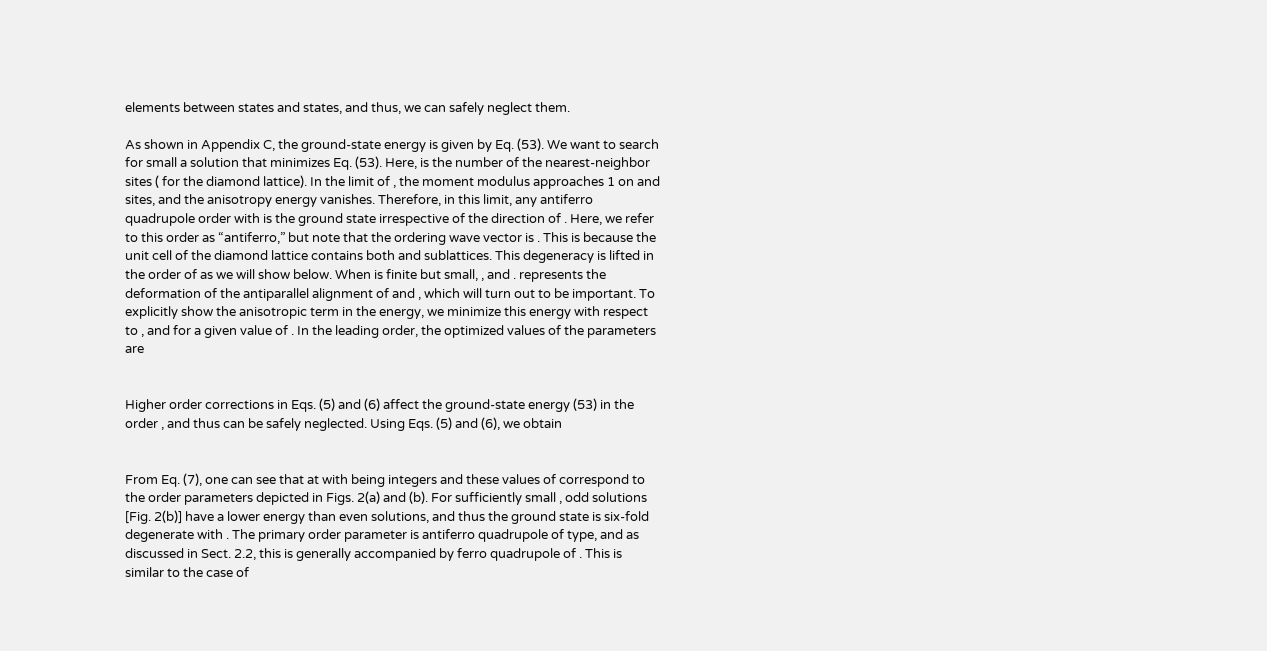elements between states and states, and thus, we can safely neglect them.

As shown in Appendix C, the ground-state energy is given by Eq. (53). We want to search for small a solution that minimizes Eq. (53). Here, is the number of the nearest-neighbor sites ( for the diamond lattice). In the limit of , the moment modulus approaches 1 on and sites, and the anisotropy energy vanishes. Therefore, in this limit, any antiferro quadrupole order with is the ground state irrespective of the direction of . Here, we refer to this order as “antiferro,” but note that the ordering wave vector is . This is because the unit cell of the diamond lattice contains both and sublattices. This degeneracy is lifted in the order of as we will show below. When is finite but small, , and . represents the deformation of the antiparallel alignment of and , which will turn out to be important. To explicitly show the anisotropic term in the energy, we minimize this energy with respect to , and for a given value of . In the leading order, the optimized values of the parameters are


Higher order corrections in Eqs. (5) and (6) affect the ground-state energy (53) in the order , and thus can be safely neglected. Using Eqs. (5) and (6), we obtain


From Eq. (7), one can see that at with being integers and these values of correspond to the order parameters depicted in Figs. 2(a) and (b). For sufficiently small , odd solutions [Fig. 2(b)] have a lower energy than even solutions, and thus the ground state is six-fold degenerate with . The primary order parameter is antiferro quadrupole of type, and as discussed in Sect. 2.2, this is generally accompanied by ferro quadrupole of . This is similar to the case of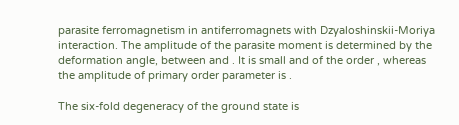parasite ferromagnetism in antiferromagnets with Dzyaloshinskii-Moriya interaction. The amplitude of the parasite moment is determined by the deformation angle, between and . It is small and of the order , whereas the amplitude of primary order parameter is .

The six-fold degeneracy of the ground state is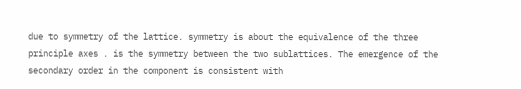due to symmetry of the lattice. symmetry is about the equivalence of the three principle axes . is the symmetry between the two sublattices. The emergence of the secondary order in the component is consistent with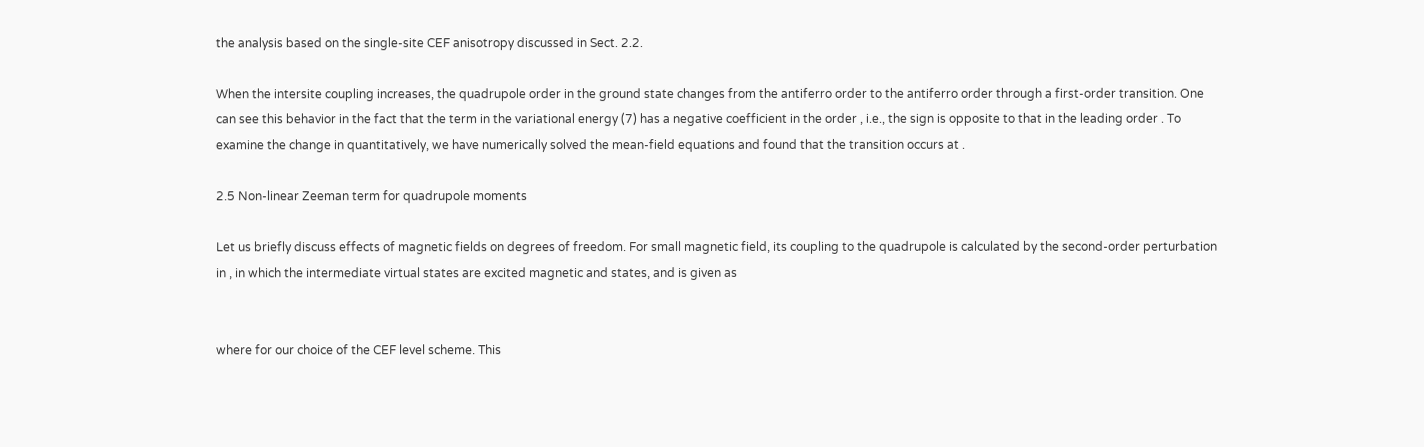the analysis based on the single-site CEF anisotropy discussed in Sect. 2.2.

When the intersite coupling increases, the quadrupole order in the ground state changes from the antiferro order to the antiferro order through a first-order transition. One can see this behavior in the fact that the term in the variational energy (7) has a negative coefficient in the order , i.e., the sign is opposite to that in the leading order . To examine the change in quantitatively, we have numerically solved the mean-field equations and found that the transition occurs at .

2.5 Non-linear Zeeman term for quadrupole moments

Let us briefly discuss effects of magnetic fields on degrees of freedom. For small magnetic field, its coupling to the quadrupole is calculated by the second-order perturbation in , in which the intermediate virtual states are excited magnetic and states, and is given as


where for our choice of the CEF level scheme. This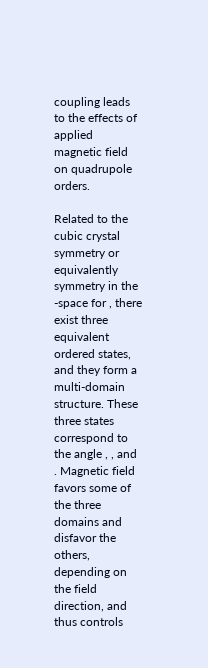coupling leads to the effects of applied magnetic field on quadrupole orders.

Related to the cubic crystal symmetry or equivalently symmetry in the -space for , there exist three equivalent ordered states, and they form a multi-domain structure. These three states correspond to the angle , , and . Magnetic field favors some of the three domains and disfavor the others, depending on the field direction, and thus controls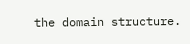the domain structure.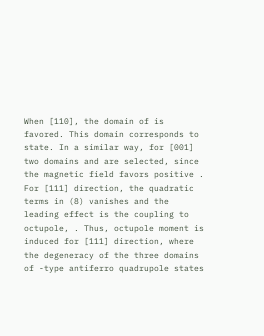When [110], the domain of is favored. This domain corresponds to state. In a similar way, for [001] two domains and are selected, since the magnetic field favors positive . For [111] direction, the quadratic terms in (8) vanishes and the leading effect is the coupling to octupole, . Thus, octupole moment is induced for [111] direction, where the degeneracy of the three domains of -type antiferro quadrupole states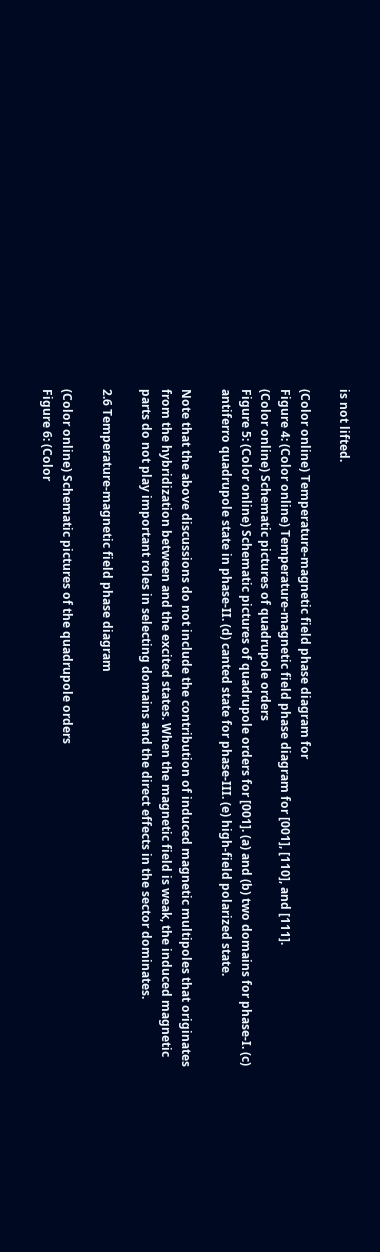is not lifted.

(Color online) Temperature-magnetic field phase diagram for
Figure 4: (Color online) Temperature-magnetic field phase diagram for [001], [110], and [111].
(Color online) Schematic pictures of quadrupole orders
Figure 5: (Color online) Schematic pictures of quadrupole orders for [001]. (a) and (b) two domains for phase-I. (c) antiferro quadrupole state in phase-II. (d) canted state for phase-III. (e) high-field polarized state.

Note that the above discussions do not include the contribution of induced magnetic multipoles that originates from the hybridization between and the excited states. When the magnetic field is weak, the induced magnetic parts do not play important roles in selecting domains and the direct effects in the sector dominates.

2.6 Temperature-magnetic field phase diagram

(Color online) Schematic pictures of the quadrupole orders
Figure 6: (Color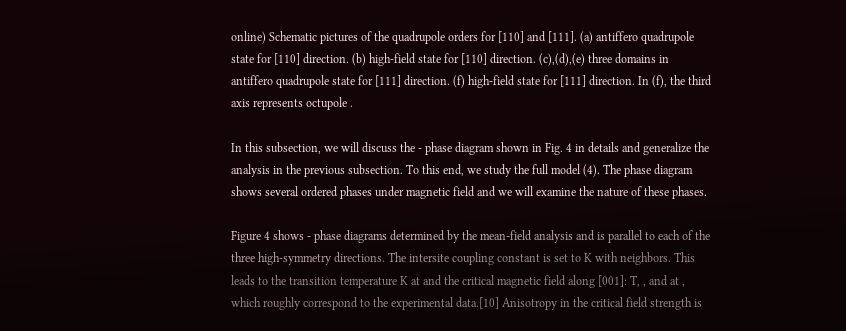online) Schematic pictures of the quadrupole orders for [110] and [111]. (a) antiffero quadrupole state for [110] direction. (b) high-field state for [110] direction. (c),(d),(e) three domains in antiffero quadrupole state for [111] direction. (f) high-field state for [111] direction. In (f), the third axis represents octupole .

In this subsection, we will discuss the - phase diagram shown in Fig. 4 in details and generalize the analysis in the previous subsection. To this end, we study the full model (4). The phase diagram shows several ordered phases under magnetic field and we will examine the nature of these phases.

Figure 4 shows - phase diagrams determined by the mean-field analysis and is parallel to each of the three high-symmetry directions. The intersite coupling constant is set to K with neighbors. This leads to the transition temperature K at and the critical magnetic field along [001]: T, , and at , which roughly correspond to the experimental data.[10] Anisotropy in the critical field strength is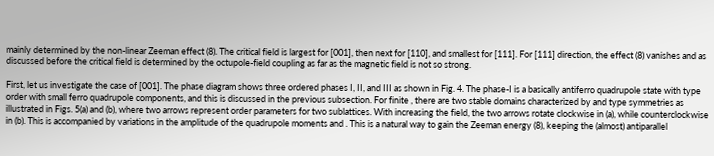mainly determined by the non-linear Zeeman effect (8). The critical field is largest for [001], then next for [110], and smallest for [111]. For [111] direction, the effect (8) vanishes and as discussed before the critical field is determined by the octupole-field coupling as far as the magnetic field is not so strong.

First, let us investigate the case of [001]. The phase diagram shows three ordered phases I, II, and III as shown in Fig. 4. The phase-I is a basically antiferro quadrupole state with type order with small ferro quadrupole components, and this is discussed in the previous subsection. For finite , there are two stable domains characterized by and type symmetries as illustrated in Figs. 5(a) and (b), where two arrows represent order parameters for two sublattices. With increasing the field, the two arrows rotate clockwise in (a), while counterclockwise in (b). This is accompanied by variations in the amplitude of the quadrupole moments and . This is a natural way to gain the Zeeman energy (8), keeping the (almost) antiparallel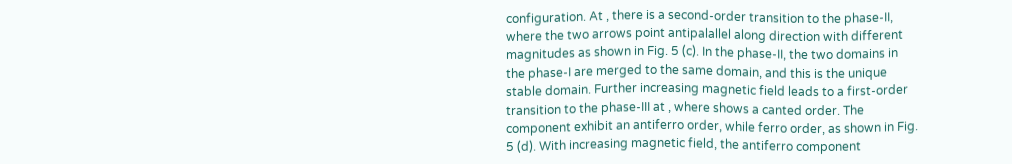configuration. At , there is a second-order transition to the phase-II, where the two arrows point antipalallel along direction with different magnitudes as shown in Fig. 5 (c). In the phase-II, the two domains in the phase-I are merged to the same domain, and this is the unique stable domain. Further increasing magnetic field leads to a first-order transition to the phase-III at , where shows a canted order. The component exhibit an antiferro order, while ferro order, as shown in Fig. 5 (d). With increasing magnetic field, the antiferro component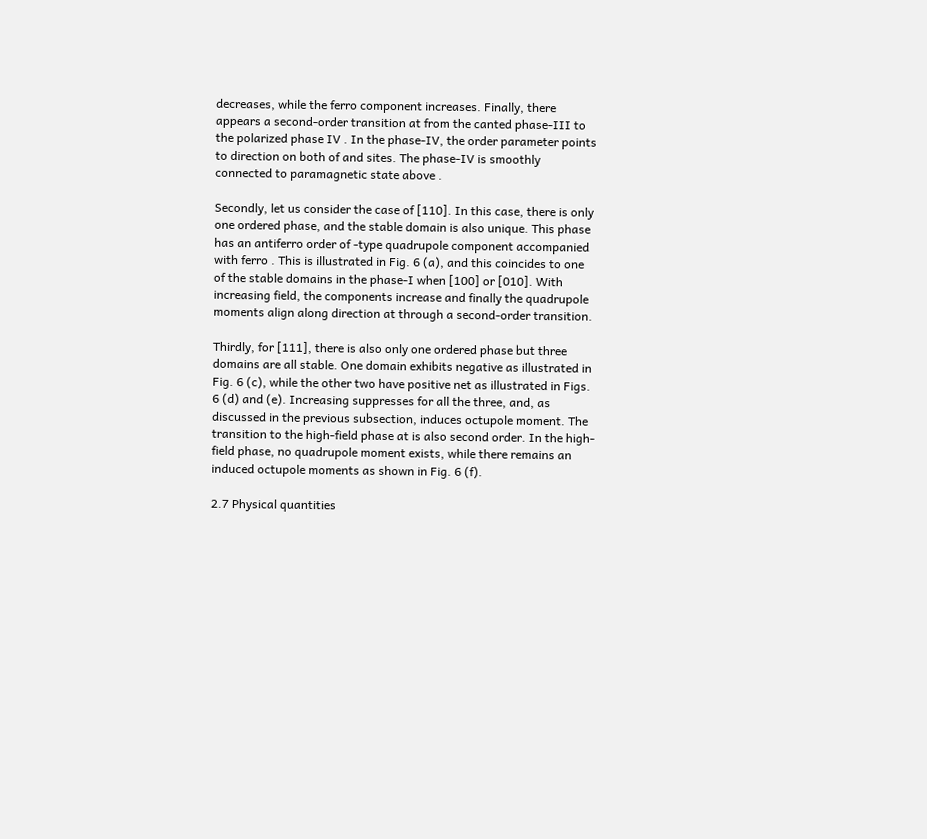decreases, while the ferro component increases. Finally, there appears a second-order transition at from the canted phase-III to the polarized phase IV . In the phase-IV, the order parameter points to direction on both of and sites. The phase-IV is smoothly connected to paramagnetic state above .

Secondly, let us consider the case of [110]. In this case, there is only one ordered phase, and the stable domain is also unique. This phase has an antiferro order of -type quadrupole component accompanied with ferro . This is illustrated in Fig. 6 (a), and this coincides to one of the stable domains in the phase-I when [100] or [010]. With increasing field, the components increase and finally the quadrupole moments align along direction at through a second-order transition.

Thirdly, for [111], there is also only one ordered phase but three domains are all stable. One domain exhibits negative as illustrated in Fig. 6 (c), while the other two have positive net as illustrated in Figs. 6 (d) and (e). Increasing suppresses for all the three, and, as discussed in the previous subsection, induces octupole moment. The transition to the high-field phase at is also second order. In the high-field phase, no quadrupole moment exists, while there remains an induced octupole moments as shown in Fig. 6 (f).

2.7 Physical quantities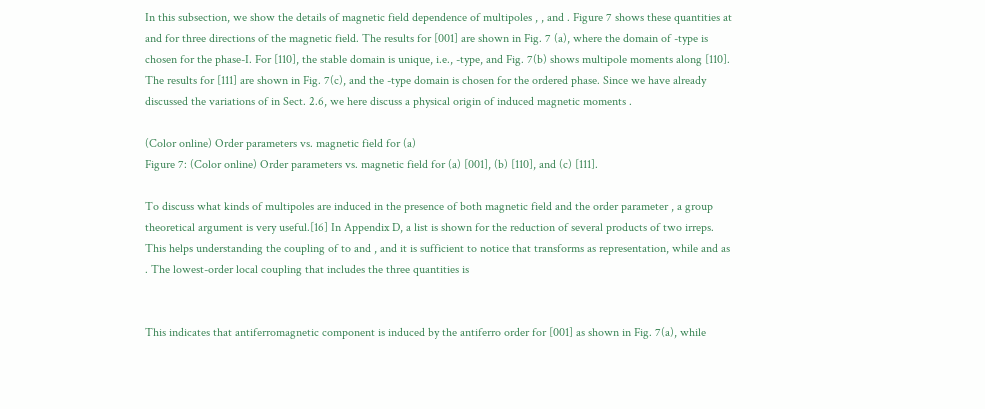In this subsection, we show the details of magnetic field dependence of multipoles , , and . Figure 7 shows these quantities at and for three directions of the magnetic field. The results for [001] are shown in Fig. 7 (a), where the domain of -type is chosen for the phase-I. For [110], the stable domain is unique, i.e., -type, and Fig. 7(b) shows multipole moments along [110]. The results for [111] are shown in Fig. 7(c), and the -type domain is chosen for the ordered phase. Since we have already discussed the variations of in Sect. 2.6, we here discuss a physical origin of induced magnetic moments .

(Color online) Order parameters vs. magnetic field for (a)
Figure 7: (Color online) Order parameters vs. magnetic field for (a) [001], (b) [110], and (c) [111].

To discuss what kinds of multipoles are induced in the presence of both magnetic field and the order parameter , a group theoretical argument is very useful.[16] In Appendix D, a list is shown for the reduction of several products of two irreps. This helps understanding the coupling of to and , and it is sufficient to notice that transforms as representation, while and as . The lowest-order local coupling that includes the three quantities is


This indicates that antiferromagnetic component is induced by the antiferro order for [001] as shown in Fig. 7(a), while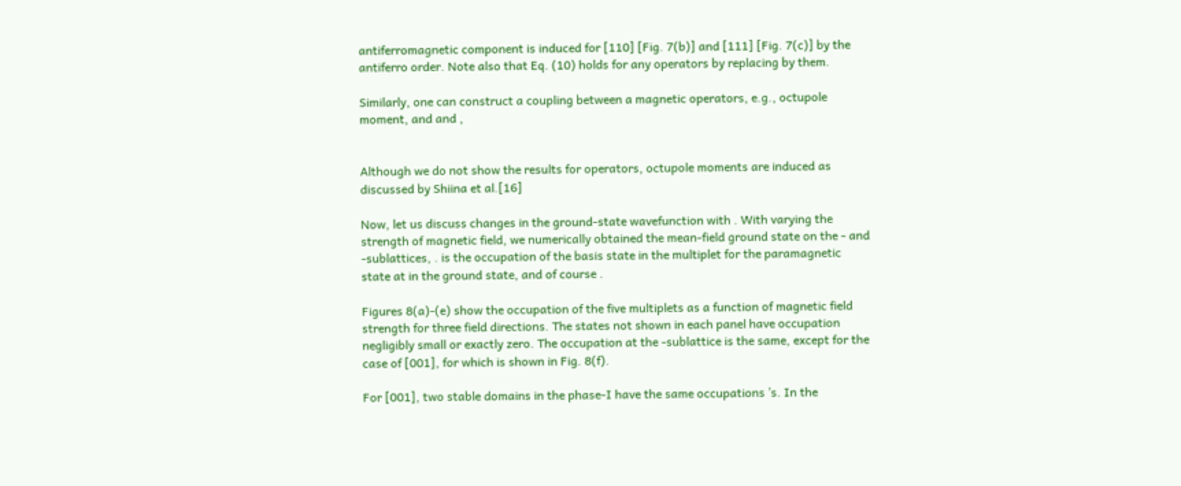antiferromagnetic component is induced for [110] [Fig. 7(b)] and [111] [Fig. 7(c)] by the antiferro order. Note also that Eq. (10) holds for any operators by replacing by them.

Similarly, one can construct a coupling between a magnetic operators, e.g., octupole moment, and and ,


Although we do not show the results for operators, octupole moments are induced as discussed by Shiina et al.[16]

Now, let us discuss changes in the ground-state wavefunction with . With varying the strength of magnetic field, we numerically obtained the mean-field ground state on the - and -sublattices, . is the occupation of the basis state in the multiplet for the paramagnetic state at in the ground state, and of course .

Figures 8(a)-(e) show the occupation of the five multiplets as a function of magnetic field strength for three field directions. The states not shown in each panel have occupation negligibly small or exactly zero. The occupation at the -sublattice is the same, except for the case of [001], for which is shown in Fig. 8(f).

For [001], two stable domains in the phase-I have the same occupations ’s. In the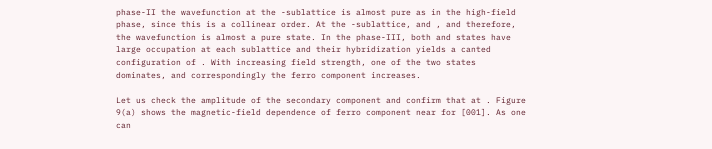phase-II the wavefunction at the -sublattice is almost pure as in the high-field phase, since this is a collinear order. At the -sublattice, and , and therefore, the wavefunction is almost a pure state. In the phase-III, both and states have large occupation at each sublattice and their hybridization yields a canted configuration of . With increasing field strength, one of the two states dominates, and correspondingly the ferro component increases.

Let us check the amplitude of the secondary component and confirm that at . Figure 9(a) shows the magnetic-field dependence of ferro component near for [001]. As one can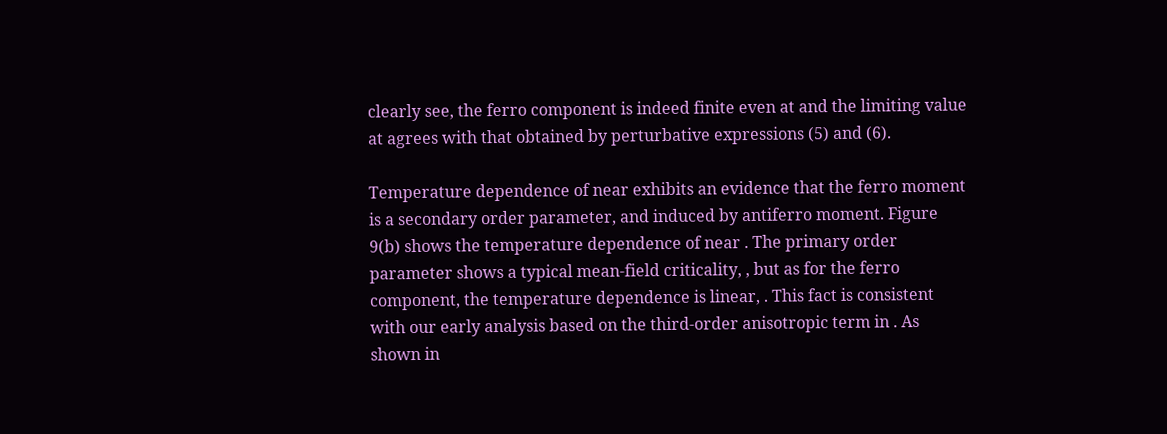clearly see, the ferro component is indeed finite even at and the limiting value at agrees with that obtained by perturbative expressions (5) and (6).

Temperature dependence of near exhibits an evidence that the ferro moment is a secondary order parameter, and induced by antiferro moment. Figure 9(b) shows the temperature dependence of near . The primary order parameter shows a typical mean-field criticality, , but as for the ferro component, the temperature dependence is linear, . This fact is consistent with our early analysis based on the third-order anisotropic term in . As shown in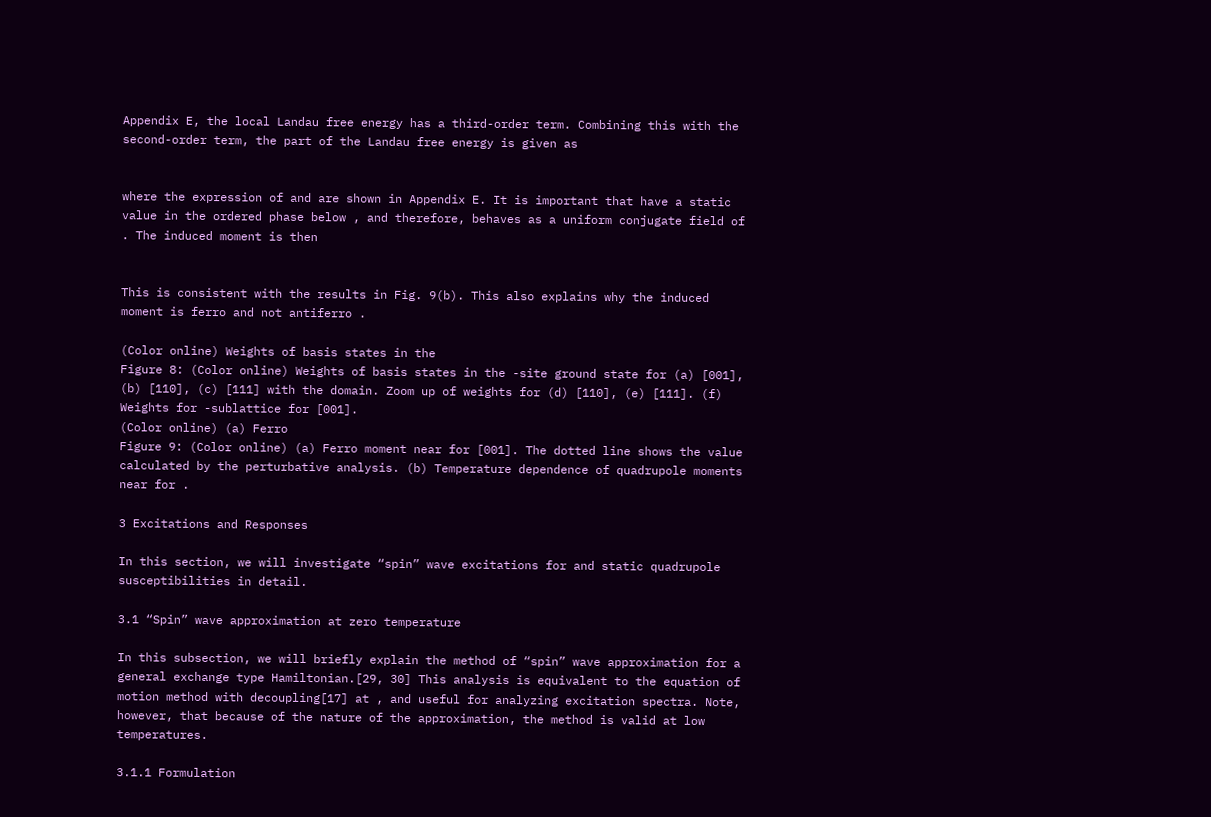Appendix E, the local Landau free energy has a third-order term. Combining this with the second-order term, the part of the Landau free energy is given as


where the expression of and are shown in Appendix E. It is important that have a static value in the ordered phase below , and therefore, behaves as a uniform conjugate field of . The induced moment is then


This is consistent with the results in Fig. 9(b). This also explains why the induced moment is ferro and not antiferro .

(Color online) Weights of basis states in the
Figure 8: (Color online) Weights of basis states in the -site ground state for (a) [001], (b) [110], (c) [111] with the domain. Zoom up of weights for (d) [110], (e) [111]. (f) Weights for -sublattice for [001].
(Color online) (a) Ferro
Figure 9: (Color online) (a) Ferro moment near for [001]. The dotted line shows the value calculated by the perturbative analysis. (b) Temperature dependence of quadrupole moments near for .

3 Excitations and Responses

In this section, we will investigate “spin” wave excitations for and static quadrupole susceptibilities in detail.

3.1 “Spin” wave approximation at zero temperature

In this subsection, we will briefly explain the method of “spin” wave approximation for a general exchange type Hamiltonian.[29, 30] This analysis is equivalent to the equation of motion method with decoupling[17] at , and useful for analyzing excitation spectra. Note, however, that because of the nature of the approximation, the method is valid at low temperatures.

3.1.1 Formulation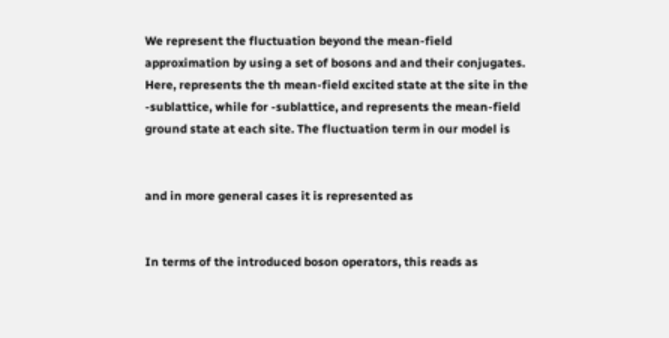We represent the fluctuation beyond the mean-field approximation by using a set of bosons and and their conjugates. Here, represents the th mean-field excited state at the site in the -sublattice, while for -sublattice, and represents the mean-field ground state at each site. The fluctuation term in our model is


and in more general cases it is represented as


In terms of the introduced boson operators, this reads as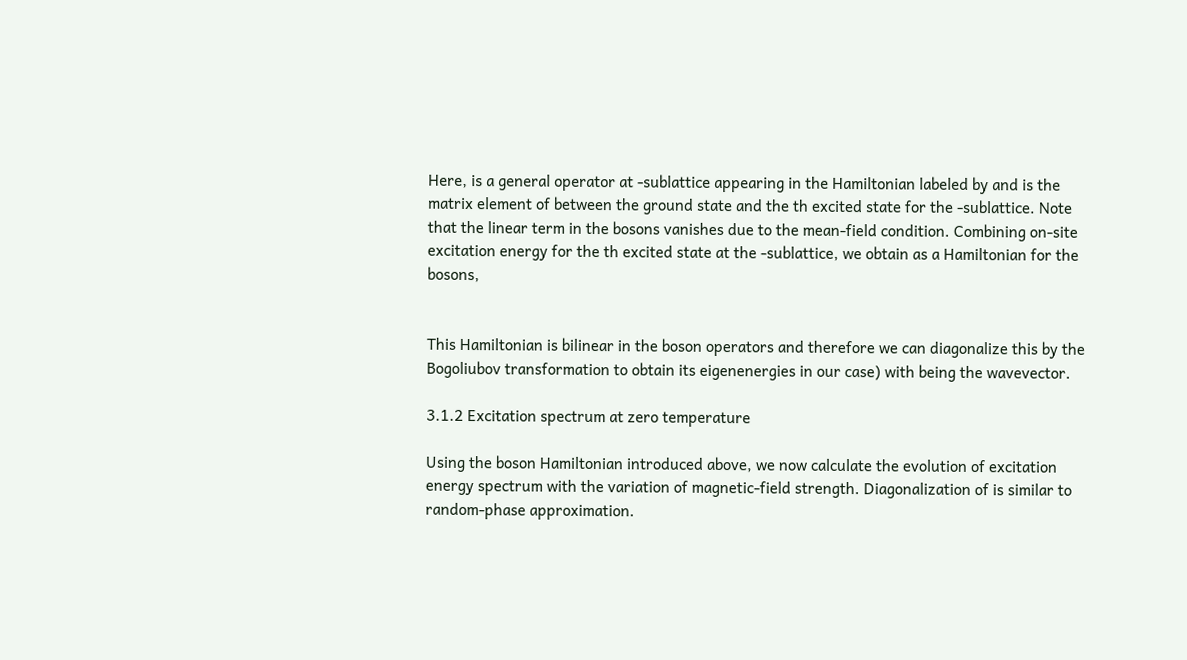Here, is a general operator at -sublattice appearing in the Hamiltonian labeled by and is the matrix element of between the ground state and the th excited state for the -sublattice. Note that the linear term in the bosons vanishes due to the mean-field condition. Combining on-site excitation energy for the th excited state at the -sublattice, we obtain as a Hamiltonian for the bosons,


This Hamiltonian is bilinear in the boson operators and therefore we can diagonalize this by the Bogoliubov transformation to obtain its eigenenergies in our case) with being the wavevector.

3.1.2 Excitation spectrum at zero temperature

Using the boson Hamiltonian introduced above, we now calculate the evolution of excitation energy spectrum with the variation of magnetic-field strength. Diagonalization of is similar to random-phase approximation.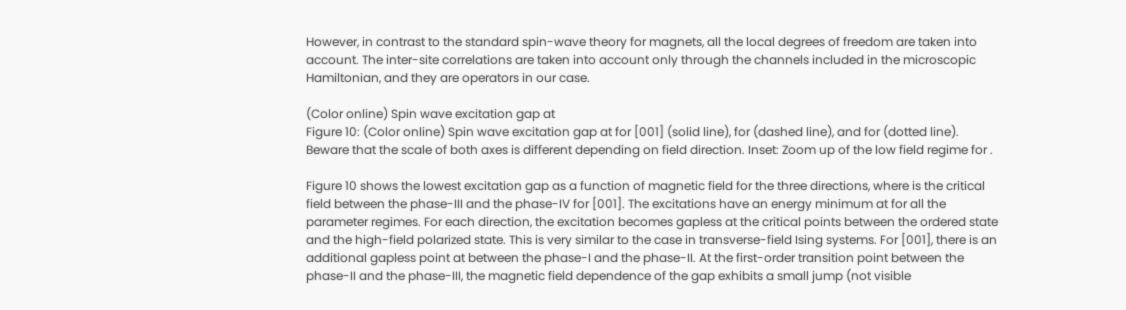However, in contrast to the standard spin-wave theory for magnets, all the local degrees of freedom are taken into account. The inter-site correlations are taken into account only through the channels included in the microscopic Hamiltonian, and they are operators in our case.

(Color online) Spin wave excitation gap at
Figure 10: (Color online) Spin wave excitation gap at for [001] (solid line), for (dashed line), and for (dotted line). Beware that the scale of both axes is different depending on field direction. Inset: Zoom up of the low field regime for .

Figure 10 shows the lowest excitation gap as a function of magnetic field for the three directions, where is the critical field between the phase-III and the phase-IV for [001]. The excitations have an energy minimum at for all the parameter regimes. For each direction, the excitation becomes gapless at the critical points between the ordered state and the high-field polarized state. This is very similar to the case in transverse-field Ising systems. For [001], there is an additional gapless point at between the phase-I and the phase-II. At the first-order transition point between the phase-II and the phase-III, the magnetic field dependence of the gap exhibits a small jump (not visible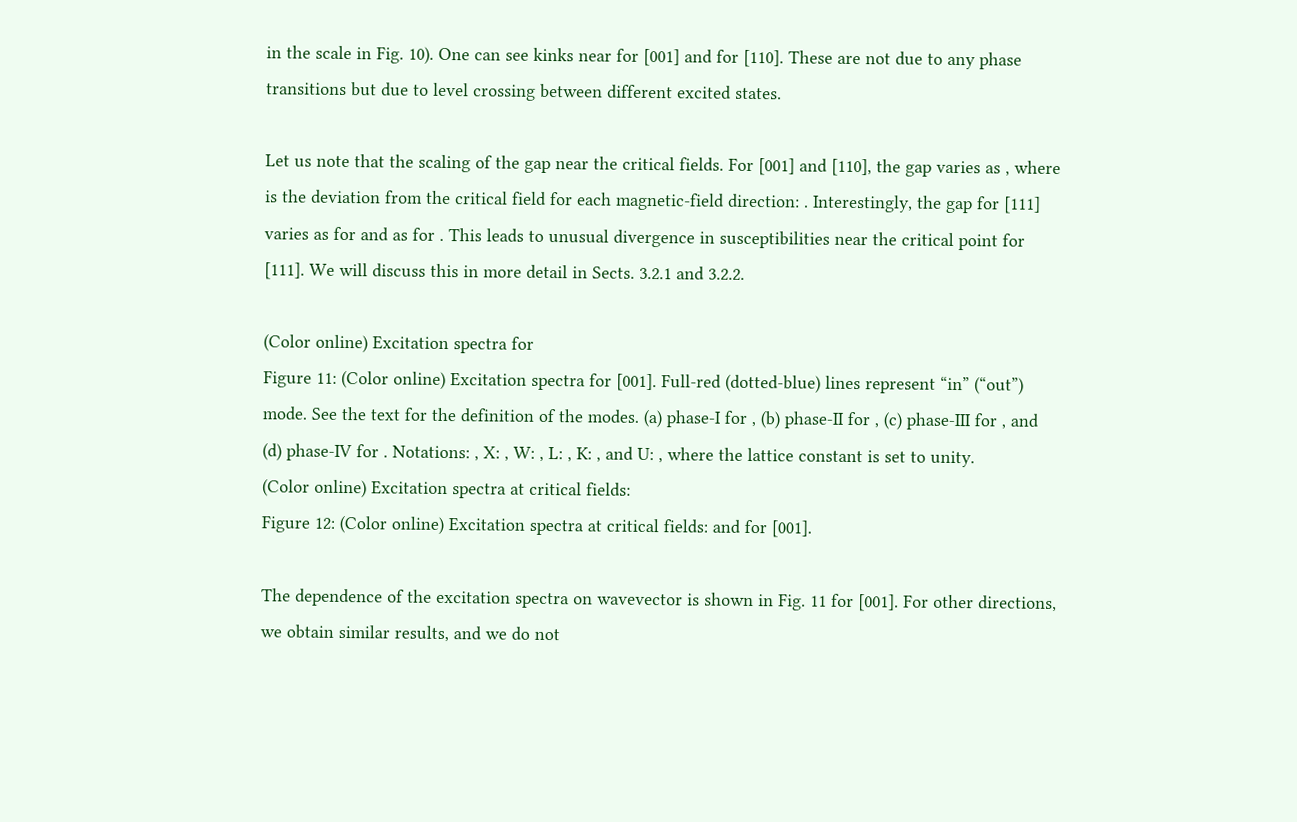in the scale in Fig. 10). One can see kinks near for [001] and for [110]. These are not due to any phase transitions but due to level crossing between different excited states.

Let us note that the scaling of the gap near the critical fields. For [001] and [110], the gap varies as , where is the deviation from the critical field for each magnetic-field direction: . Interestingly, the gap for [111] varies as for and as for . This leads to unusual divergence in susceptibilities near the critical point for [111]. We will discuss this in more detail in Sects. 3.2.1 and 3.2.2.

(Color online) Excitation spectra for
Figure 11: (Color online) Excitation spectra for [001]. Full-red (dotted-blue) lines represent “in” (“out”) mode. See the text for the definition of the modes. (a) phase-I for , (b) phase-II for , (c) phase-III for , and (d) phase-IV for . Notations: , X: , W: , L: , K: , and U: , where the lattice constant is set to unity.
(Color online) Excitation spectra at critical fields:
Figure 12: (Color online) Excitation spectra at critical fields: and for [001].

The dependence of the excitation spectra on wavevector is shown in Fig. 11 for [001]. For other directions, we obtain similar results, and we do not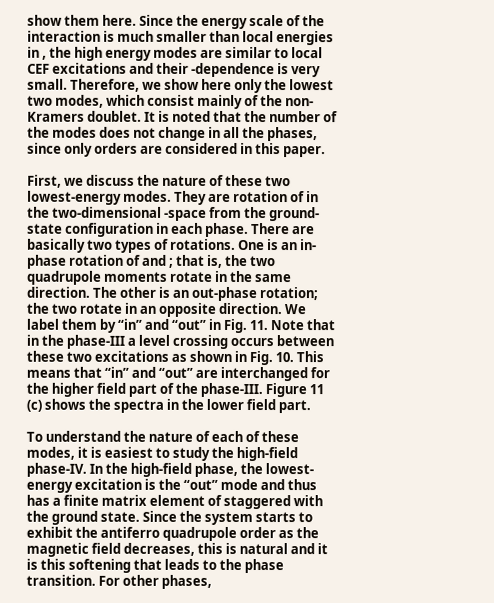show them here. Since the energy scale of the interaction is much smaller than local energies in , the high energy modes are similar to local CEF excitations and their -dependence is very small. Therefore, we show here only the lowest two modes, which consist mainly of the non-Kramers doublet. It is noted that the number of the modes does not change in all the phases, since only orders are considered in this paper.

First, we discuss the nature of these two lowest-energy modes. They are rotation of in the two-dimensional -space from the ground-state configuration in each phase. There are basically two types of rotations. One is an in-phase rotation of and ; that is, the two quadrupole moments rotate in the same direction. The other is an out-phase rotation; the two rotate in an opposite direction. We label them by “in” and “out” in Fig. 11. Note that in the phase-III a level crossing occurs between these two excitations as shown in Fig. 10. This means that “in” and “out” are interchanged for the higher field part of the phase-III. Figure 11 (c) shows the spectra in the lower field part.

To understand the nature of each of these modes, it is easiest to study the high-field phase-IV. In the high-field phase, the lowest-energy excitation is the “out” mode and thus has a finite matrix element of staggered with the ground state. Since the system starts to exhibit the antiferro quadrupole order as the magnetic field decreases, this is natural and it is this softening that leads to the phase transition. For other phases,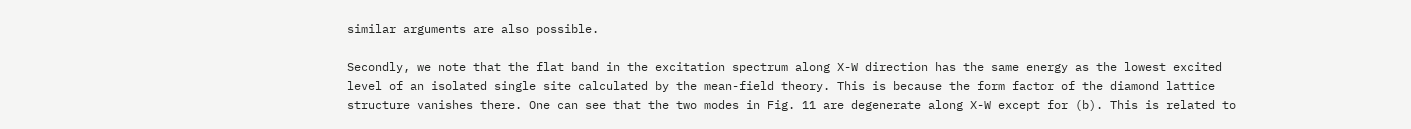similar arguments are also possible.

Secondly, we note that the flat band in the excitation spectrum along X-W direction has the same energy as the lowest excited level of an isolated single site calculated by the mean-field theory. This is because the form factor of the diamond lattice structure vanishes there. One can see that the two modes in Fig. 11 are degenerate along X-W except for (b). This is related to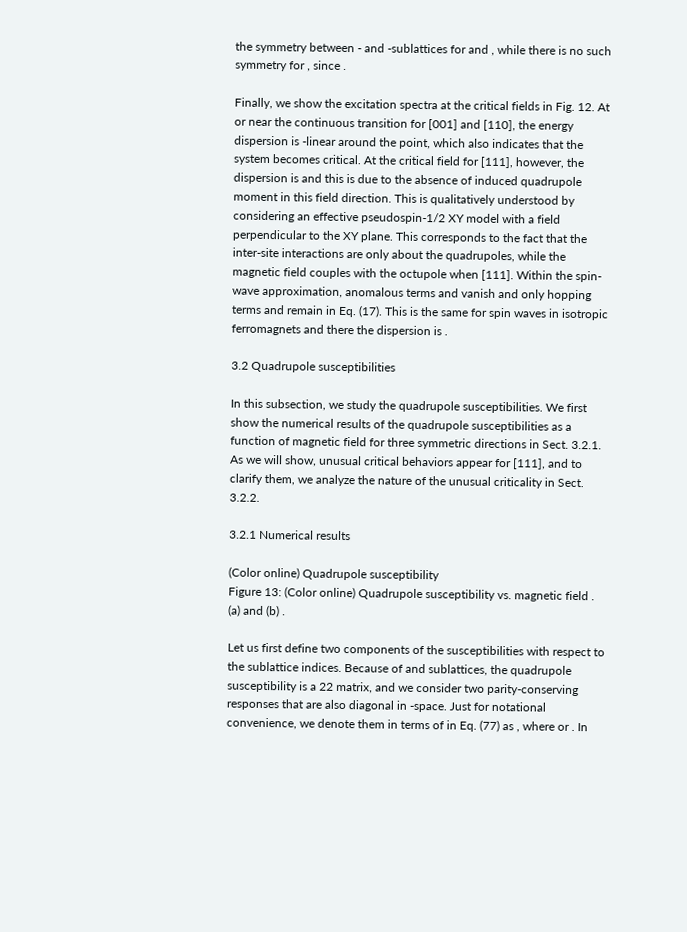the symmetry between - and -sublattices for and , while there is no such symmetry for , since .

Finally, we show the excitation spectra at the critical fields in Fig. 12. At or near the continuous transition for [001] and [110], the energy dispersion is -linear around the point, which also indicates that the system becomes critical. At the critical field for [111], however, the dispersion is and this is due to the absence of induced quadrupole moment in this field direction. This is qualitatively understood by considering an effective pseudospin-1/2 XY model with a field perpendicular to the XY plane. This corresponds to the fact that the inter-site interactions are only about the quadrupoles, while the magnetic field couples with the octupole when [111]. Within the spin-wave approximation, anomalous terms and vanish and only hopping terms and remain in Eq. (17). This is the same for spin waves in isotropic ferromagnets and there the dispersion is .

3.2 Quadrupole susceptibilities

In this subsection, we study the quadrupole susceptibilities. We first show the numerical results of the quadrupole susceptibilities as a function of magnetic field for three symmetric directions in Sect. 3.2.1. As we will show, unusual critical behaviors appear for [111], and to clarify them, we analyze the nature of the unusual criticality in Sect. 3.2.2.

3.2.1 Numerical results

(Color online) Quadrupole susceptibility
Figure 13: (Color online) Quadrupole susceptibility vs. magnetic field . (a) and (b) .

Let us first define two components of the susceptibilities with respect to the sublattice indices. Because of and sublattices, the quadrupole susceptibility is a 22 matrix, and we consider two parity-conserving responses that are also diagonal in -space. Just for notational convenience, we denote them in terms of in Eq. (77) as , where or . In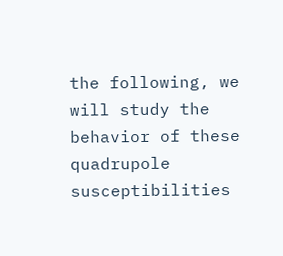the following, we will study the behavior of these quadrupole susceptibilities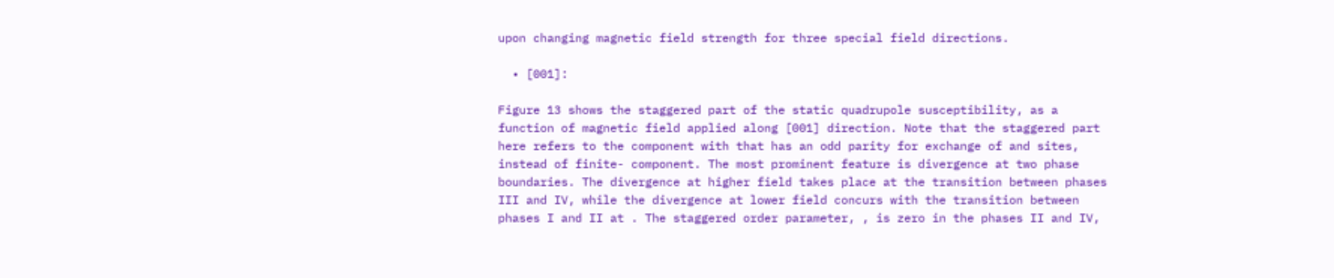upon changing magnetic field strength for three special field directions.

  • [001]:

Figure 13 shows the staggered part of the static quadrupole susceptibility, as a function of magnetic field applied along [001] direction. Note that the staggered part here refers to the component with that has an odd parity for exchange of and sites, instead of finite- component. The most prominent feature is divergence at two phase boundaries. The divergence at higher field takes place at the transition between phases III and IV, while the divergence at lower field concurs with the transition between phases I and II at . The staggered order parameter, , is zero in the phases II and IV,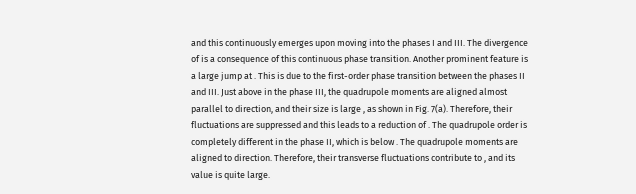and this continuously emerges upon moving into the phases I and III. The divergence of is a consequence of this continuous phase transition. Another prominent feature is a large jump at . This is due to the first-order phase transition between the phases II and III. Just above in the phase III, the quadrupole moments are aligned almost parallel to direction, and their size is large , as shown in Fig. 7(a). Therefore, their fluctuations are suppressed and this leads to a reduction of . The quadrupole order is completely different in the phase II, which is below . The quadrupole moments are aligned to direction. Therefore, their transverse fluctuations contribute to , and its value is quite large.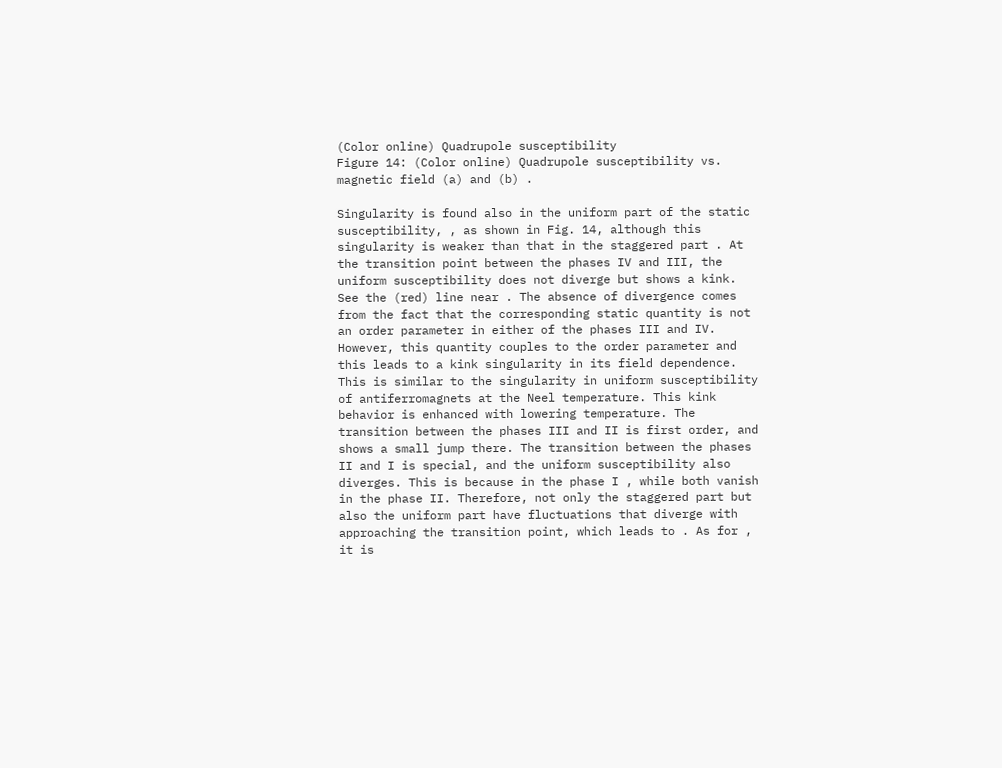(Color online) Quadrupole susceptibility
Figure 14: (Color online) Quadrupole susceptibility vs. magnetic field (a) and (b) .

Singularity is found also in the uniform part of the static susceptibility, , as shown in Fig. 14, although this singularity is weaker than that in the staggered part . At the transition point between the phases IV and III, the uniform susceptibility does not diverge but shows a kink. See the (red) line near . The absence of divergence comes from the fact that the corresponding static quantity is not an order parameter in either of the phases III and IV. However, this quantity couples to the order parameter and this leads to a kink singularity in its field dependence. This is similar to the singularity in uniform susceptibility of antiferromagnets at the Neel temperature. This kink behavior is enhanced with lowering temperature. The transition between the phases III and II is first order, and shows a small jump there. The transition between the phases II and I is special, and the uniform susceptibility also diverges. This is because in the phase I , while both vanish in the phase II. Therefore, not only the staggered part but also the uniform part have fluctuations that diverge with approaching the transition point, which leads to . As for , it is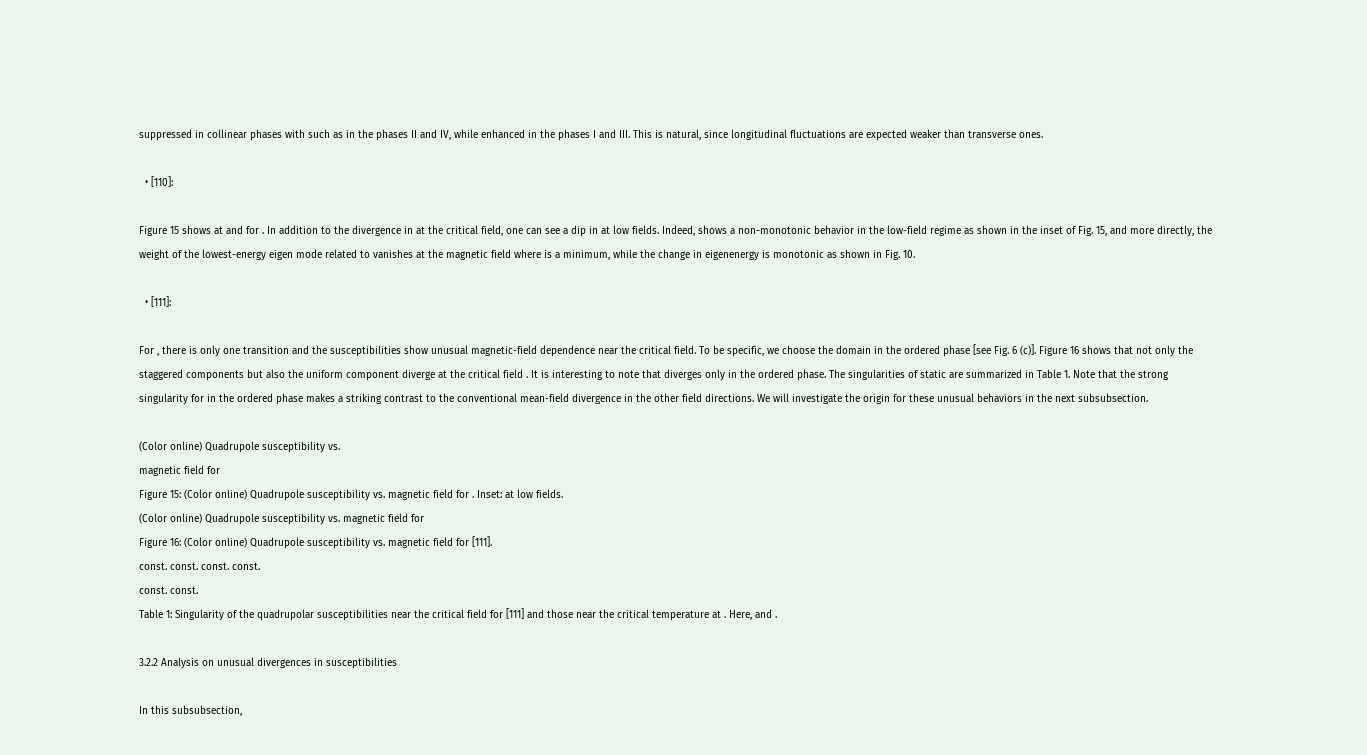suppressed in collinear phases with such as in the phases II and IV, while enhanced in the phases I and III. This is natural, since longitudinal fluctuations are expected weaker than transverse ones.

  • [110]:

Figure 15 shows at and for . In addition to the divergence in at the critical field, one can see a dip in at low fields. Indeed, shows a non-monotonic behavior in the low-field regime as shown in the inset of Fig. 15, and more directly, the weight of the lowest-energy eigen mode related to vanishes at the magnetic field where is a minimum, while the change in eigenenergy is monotonic as shown in Fig. 10.

  • [111]:

For , there is only one transition and the susceptibilities show unusual magnetic-field dependence near the critical field. To be specific, we choose the domain in the ordered phase [see Fig. 6 (c)]. Figure 16 shows that not only the staggered components but also the uniform component diverge at the critical field . It is interesting to note that diverges only in the ordered phase. The singularities of static are summarized in Table 1. Note that the strong singularity for in the ordered phase makes a striking contrast to the conventional mean-field divergence in the other field directions. We will investigate the origin for these unusual behaviors in the next subsubsection.

(Color online) Quadrupole susceptibility vs.
magnetic field for
Figure 15: (Color online) Quadrupole susceptibility vs. magnetic field for . Inset: at low fields.
(Color online) Quadrupole susceptibility vs. magnetic field for
Figure 16: (Color online) Quadrupole susceptibility vs. magnetic field for [111].
const. const. const. const.
const. const.
Table 1: Singularity of the quadrupolar susceptibilities near the critical field for [111] and those near the critical temperature at . Here, and .

3.2.2 Analysis on unusual divergences in susceptibilities

In this subsubsection,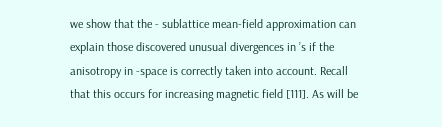we show that the - sublattice mean-field approximation can explain those discovered unusual divergences in ’s if the anisotropy in -space is correctly taken into account. Recall that this occurs for increasing magnetic field [111]. As will be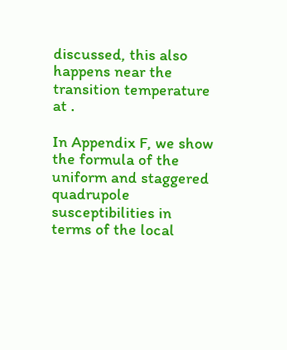discussed, this also happens near the transition temperature at .

In Appendix F, we show the formula of the uniform and staggered quadrupole susceptibilities in terms of the local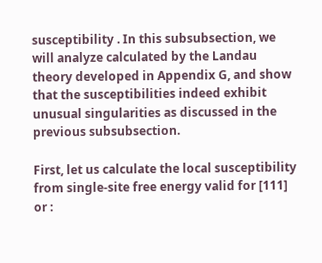susceptibility . In this subsubsection, we will analyze calculated by the Landau theory developed in Appendix G, and show that the susceptibilities indeed exhibit unusual singularities as discussed in the previous subsubsection.

First, let us calculate the local susceptibility from single-site free energy valid for [111] or :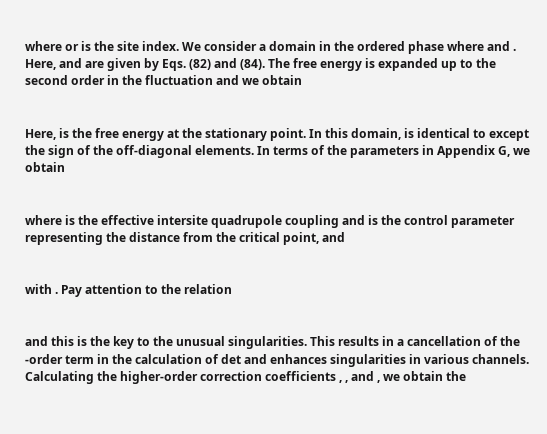where or is the site index. We consider a domain in the ordered phase where and . Here, and are given by Eqs. (82) and (84). The free energy is expanded up to the second order in the fluctuation and we obtain


Here, is the free energy at the stationary point. In this domain, is identical to except the sign of the off-diagonal elements. In terms of the parameters in Appendix G, we obtain


where is the effective intersite quadrupole coupling and is the control parameter representing the distance from the critical point, and


with . Pay attention to the relation


and this is the key to the unusual singularities. This results in a cancellation of the -order term in the calculation of det and enhances singularities in various channels. Calculating the higher-order correction coefficients , , and , we obtain the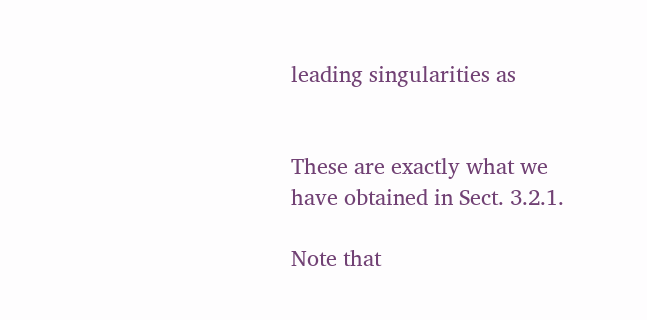leading singularities as


These are exactly what we have obtained in Sect. 3.2.1.

Note that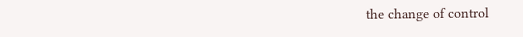the change of control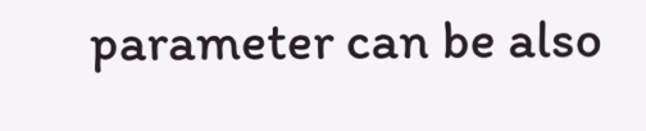parameter can be also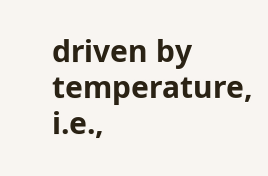driven by temperature, i.e.,